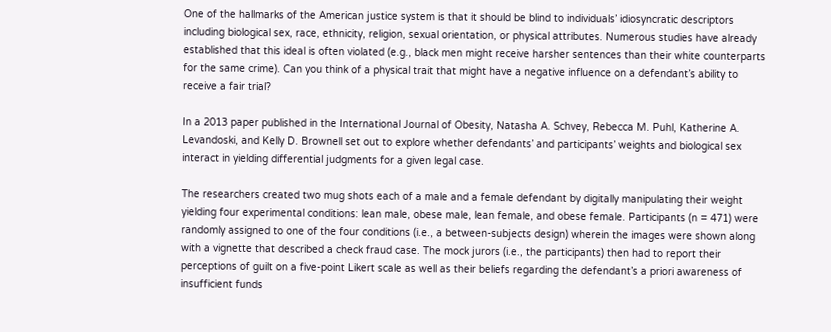One of the hallmarks of the American justice system is that it should be blind to individuals’ idiosyncratic descriptors including biological sex, race, ethnicity, religion, sexual orientation, or physical attributes. Numerous studies have already established that this ideal is often violated (e.g., black men might receive harsher sentences than their white counterparts for the same crime). Can you think of a physical trait that might have a negative influence on a defendant’s ability to receive a fair trial?

In a 2013 paper published in the International Journal of Obesity, Natasha A. Schvey, Rebecca M. Puhl, Katherine A. Levandoski, and Kelly D. Brownell set out to explore whether defendants’ and participants’ weights and biological sex interact in yielding differential judgments for a given legal case.

The researchers created two mug shots each of a male and a female defendant by digitally manipulating their weight yielding four experimental conditions: lean male, obese male, lean female, and obese female. Participants (n = 471) were randomly assigned to one of the four conditions (i.e., a between-subjects design) wherein the images were shown along with a vignette that described a check fraud case. The mock jurors (i.e., the participants) then had to report their perceptions of guilt on a five-point Likert scale as well as their beliefs regarding the defendant’s a priori awareness of insufficient funds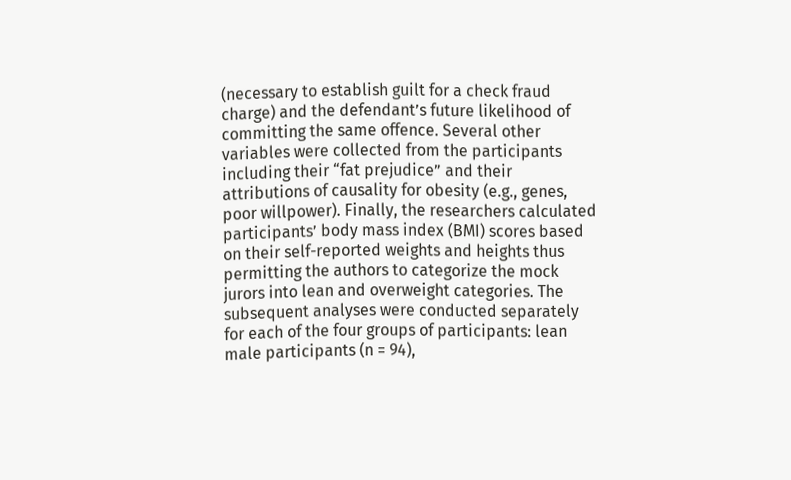(necessary to establish guilt for a check fraud charge) and the defendant’s future likelihood of committing the same offence. Several other variables were collected from the participants including their “fat prejudice” and their attributions of causality for obesity (e.g., genes, poor willpower). Finally, the researchers calculated participants’ body mass index (BMI) scores based on their self-reported weights and heights thus permitting the authors to categorize the mock jurors into lean and overweight categories. The subsequent analyses were conducted separately for each of the four groups of participants: lean male participants (n = 94),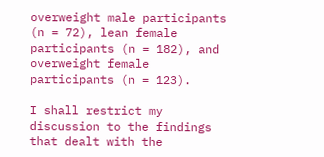overweight male participants (n = 72), lean female participants (n = 182), and overweight female participants (n = 123).

I shall restrict my discussion to the findings that dealt with the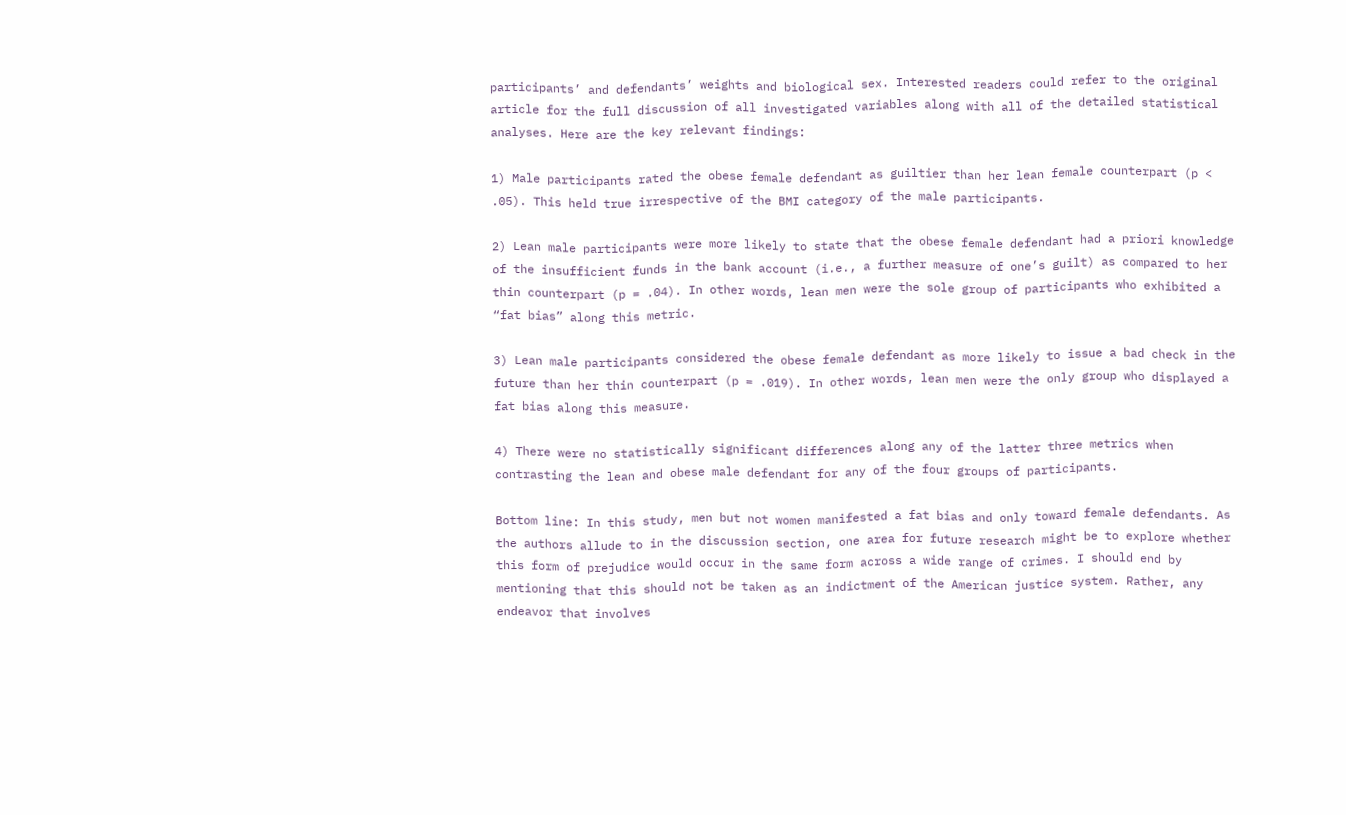participants’ and defendants’ weights and biological sex. Interested readers could refer to the original article for the full discussion of all investigated variables along with all of the detailed statistical analyses. Here are the key relevant findings:

1) Male participants rated the obese female defendant as guiltier than her lean female counterpart (p < .05). This held true irrespective of the BMI category of the male participants.

2) Lean male participants were more likely to state that the obese female defendant had a priori knowledge of the insufficient funds in the bank account (i.e., a further measure of one’s guilt) as compared to her thin counterpart (p = .04). In other words, lean men were the sole group of participants who exhibited a “fat bias” along this metric.

3) Lean male participants considered the obese female defendant as more likely to issue a bad check in the future than her thin counterpart (p = .019). In other words, lean men were the only group who displayed a fat bias along this measure.

4) There were no statistically significant differences along any of the latter three metrics when contrasting the lean and obese male defendant for any of the four groups of participants.

Bottom line: In this study, men but not women manifested a fat bias and only toward female defendants. As the authors allude to in the discussion section, one area for future research might be to explore whether this form of prejudice would occur in the same form across a wide range of crimes. I should end by mentioning that this should not be taken as an indictment of the American justice system. Rather, any endeavor that involves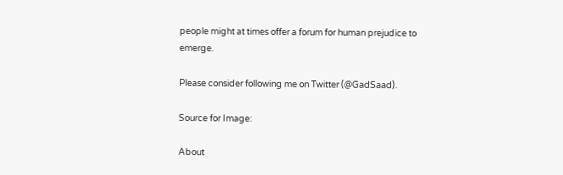people might at times offer a forum for human prejudice to emerge.

Please consider following me on Twitter (@GadSaad).

Source for Image:

About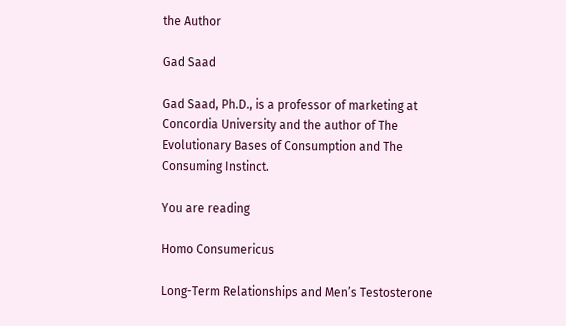the Author

Gad Saad

Gad Saad, Ph.D., is a professor of marketing at Concordia University and the author of The Evolutionary Bases of Consumption and The Consuming Instinct.

You are reading

Homo Consumericus

Long-Term Relationships and Men’s Testosterone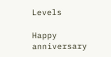Levels

Happy anniversary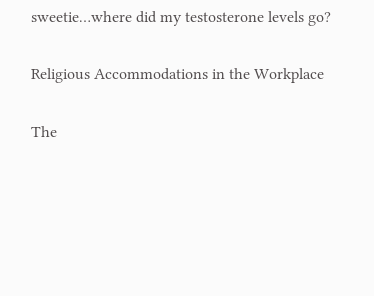sweetie…where did my testosterone levels go?

Religious Accommodations in the Workplace

The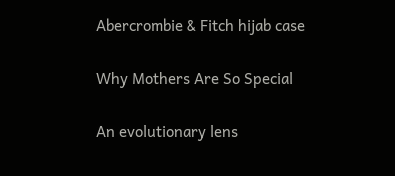Abercrombie & Fitch hijab case

Why Mothers Are So Special

An evolutionary lens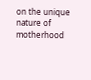on the unique nature of motherhood